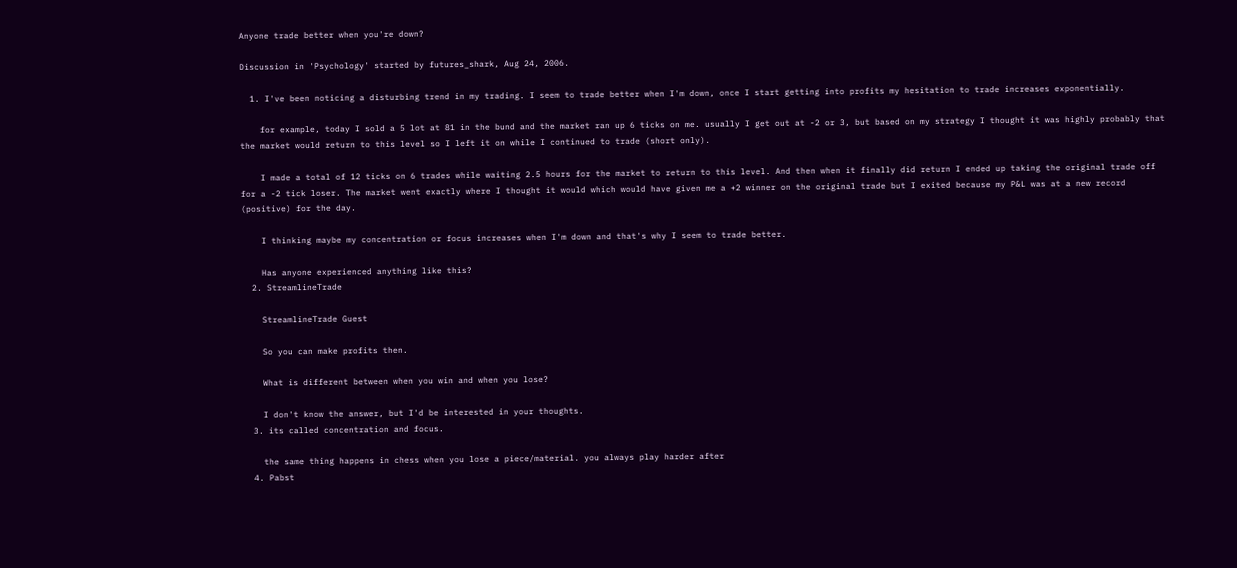Anyone trade better when you're down?

Discussion in 'Psychology' started by futures_shark, Aug 24, 2006.

  1. I've been noticing a disturbing trend in my trading. I seem to trade better when I'm down, once I start getting into profits my hesitation to trade increases exponentially.

    for example, today I sold a 5 lot at 81 in the bund and the market ran up 6 ticks on me. usually I get out at -2 or 3, but based on my strategy I thought it was highly probably that the market would return to this level so I left it on while I continued to trade (short only).

    I made a total of 12 ticks on 6 trades while waiting 2.5 hours for the market to return to this level. And then when it finally did return I ended up taking the original trade off for a -2 tick loser. The market went exactly where I thought it would which would have given me a +2 winner on the original trade but I exited because my P&L was at a new record (positive) for the day.

    I thinking maybe my concentration or focus increases when I'm down and that's why I seem to trade better.

    Has anyone experienced anything like this?
  2. StreamlineTrade

    StreamlineTrade Guest

    So you can make profits then.

    What is different between when you win and when you lose?

    I don't know the answer, but I'd be interested in your thoughts.
  3. its called concentration and focus.

    the same thing happens in chess when you lose a piece/material. you always play harder after
  4. Pabst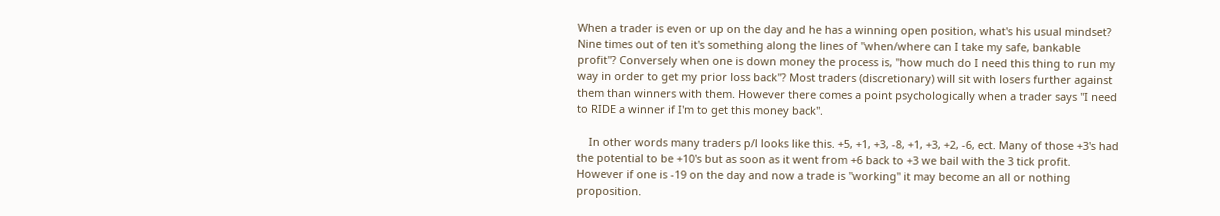When a trader is even or up on the day and he has a winning open position, what's his usual mindset? Nine times out of ten it's something along the lines of "when/where can I take my safe, bankable profit"? Conversely when one is down money the process is, "how much do I need this thing to run my way in order to get my prior loss back"? Most traders (discretionary) will sit with losers further against them than winners with them. However there comes a point psychologically when a trader says "I need to RIDE a winner if I'm to get this money back".

    In other words many traders p/l looks like this. +5, +1, +3, -8, +1, +3, +2, -6, ect. Many of those +3's had the potential to be +10's but as soon as it went from +6 back to +3 we bail with the 3 tick profit. However if one is -19 on the day and now a trade is "working" it may become an all or nothing proposition.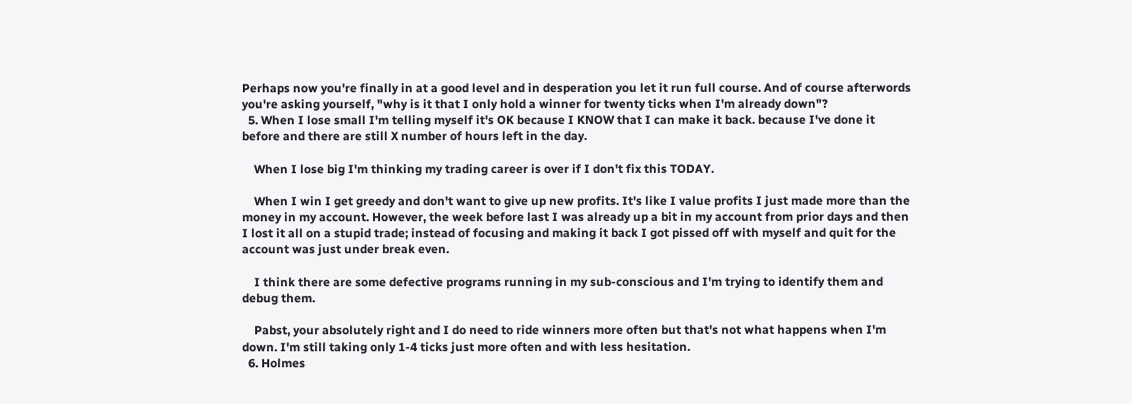Perhaps now you're finally in at a good level and in desperation you let it run full course. And of course afterwords you're asking yourself, "why is it that I only hold a winner for twenty ticks when I'm already down"?
  5. When I lose small I'm telling myself it's OK because I KNOW that I can make it back. because I've done it before and there are still X number of hours left in the day.

    When I lose big I'm thinking my trading career is over if I don't fix this TODAY.

    When I win I get greedy and don't want to give up new profits. It's like I value profits I just made more than the money in my account. However, the week before last I was already up a bit in my account from prior days and then I lost it all on a stupid trade; instead of focusing and making it back I got pissed off with myself and quit for the account was just under break even.

    I think there are some defective programs running in my sub-conscious and I'm trying to identify them and debug them.

    Pabst, your absolutely right and I do need to ride winners more often but that's not what happens when I'm down. I'm still taking only 1-4 ticks just more often and with less hesitation.
  6. Holmes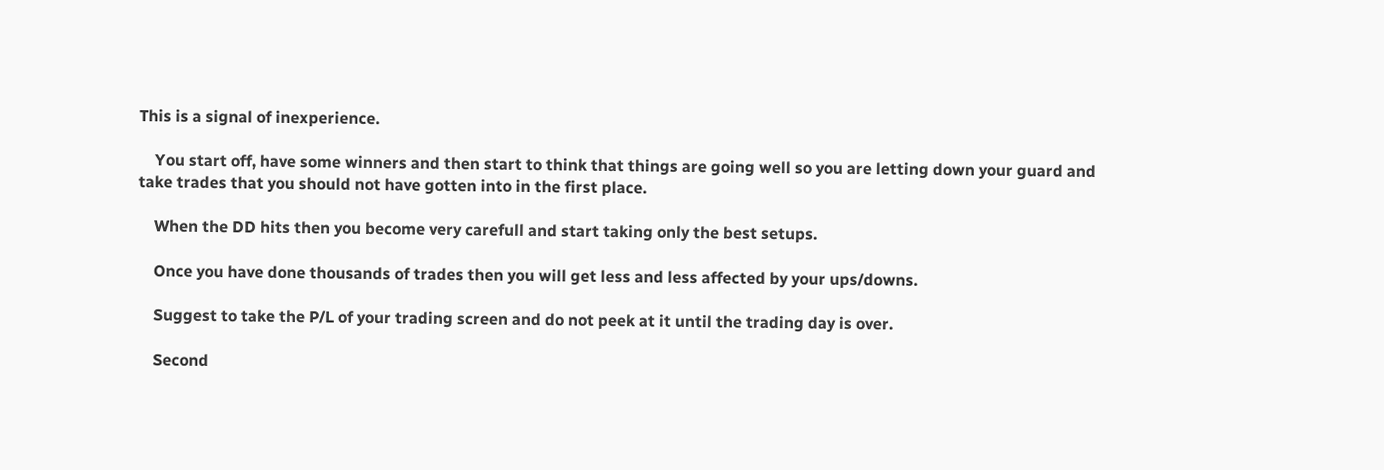This is a signal of inexperience.

    You start off, have some winners and then start to think that things are going well so you are letting down your guard and take trades that you should not have gotten into in the first place.

    When the DD hits then you become very carefull and start taking only the best setups.

    Once you have done thousands of trades then you will get less and less affected by your ups/downs.

    Suggest to take the P/L of your trading screen and do not peek at it until the trading day is over.

    Second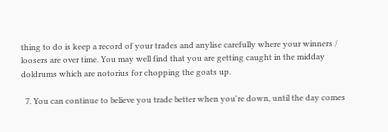thing to do is keep a record of your trades and anylise carefully where your winners / loosers are over time. You may well find that you are getting caught in the midday doldrums which are notorius for chopping the goats up.

  7. You can continue to believe you trade better when you're down, until the day comes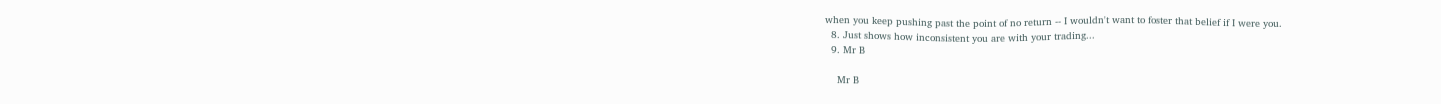when you keep pushing past the point of no return -- I wouldn't want to foster that belief if I were you.
  8. Just shows how inconsistent you are with your trading...
  9. Mr B

    Mr B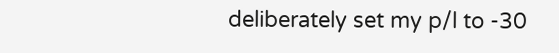deliberately set my p/l to -30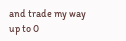and trade my way up to 0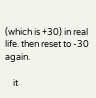(which is +30) in real life. then reset to -30 again.

    it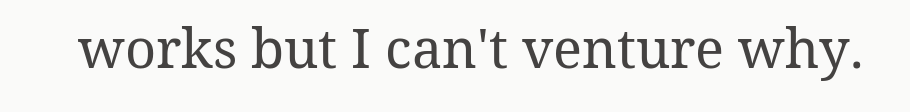works but I can't venture why.